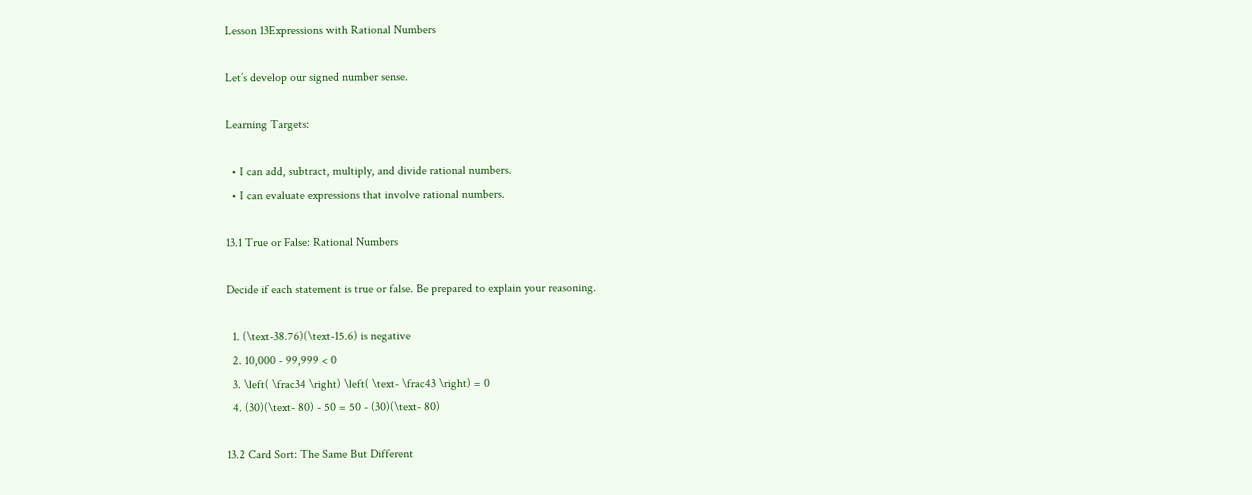Lesson 13Expressions with Rational Numbers

Let’s develop our signed number sense.

Learning Targets:

  • I can add, subtract, multiply, and divide rational numbers.
  • I can evaluate expressions that involve rational numbers.

13.1 True or False: Rational Numbers

Decide if each statement is true or false. Be prepared to explain your reasoning.

  1. (\text-38.76)(\text-15.6) is negative
  2. 10,000 - 99,999 < 0
  3. \left( \frac34 \right) \left( \text- \frac43 \right) = 0
  4. (30)(\text- 80) - 50 = 50 - (30)(\text- 80)

13.2 Card Sort: The Same But Different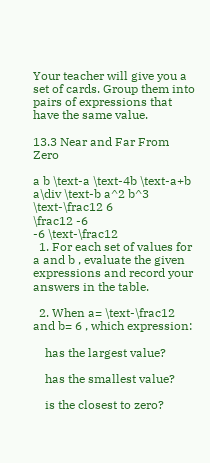Your teacher will give you a set of cards. Group them into pairs of expressions that have the same value.

13.3 Near and Far From Zero

a b \text-a \text-4b \text-a+b a\div \text-b a^2 b^3
\text-\frac12 6
\frac12 -6
-6 \text-\frac12
  1. For each set of values for a and b , evaluate the given expressions and record your answers in the table.

  2. When a= \text-\frac12 and b= 6 , which expression:

    has the largest value?

    has the smallest value?

    is the closest to zero?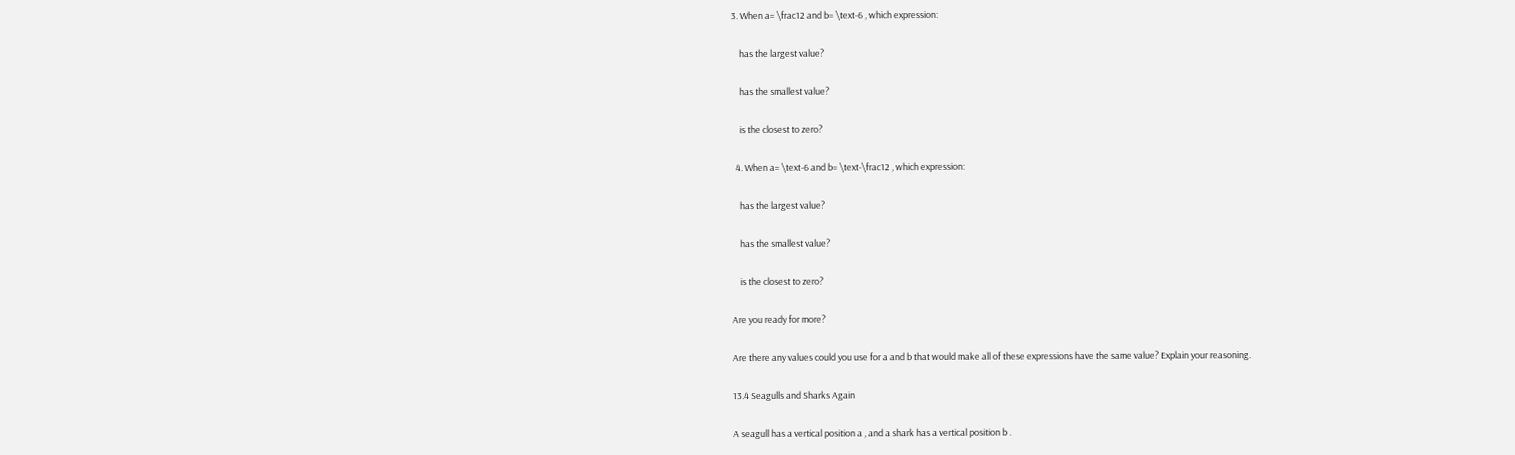3. When a= \frac12 and b= \text-6 , which expression:

    has the largest value?

    has the smallest value?

    is the closest to zero?

  4. When a= \text-6 and b= \text-\frac12 , which expression:

    has the largest value?

    has the smallest value?

    is the closest to zero?

Are you ready for more?

Are there any values could you use for a and b that would make all of these expressions have the same value? Explain your reasoning.

13.4 Seagulls and Sharks Again

A seagull has a vertical position a , and a shark has a vertical position b .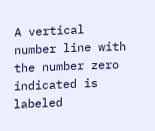A vertical number line with the number zero indicated is labeled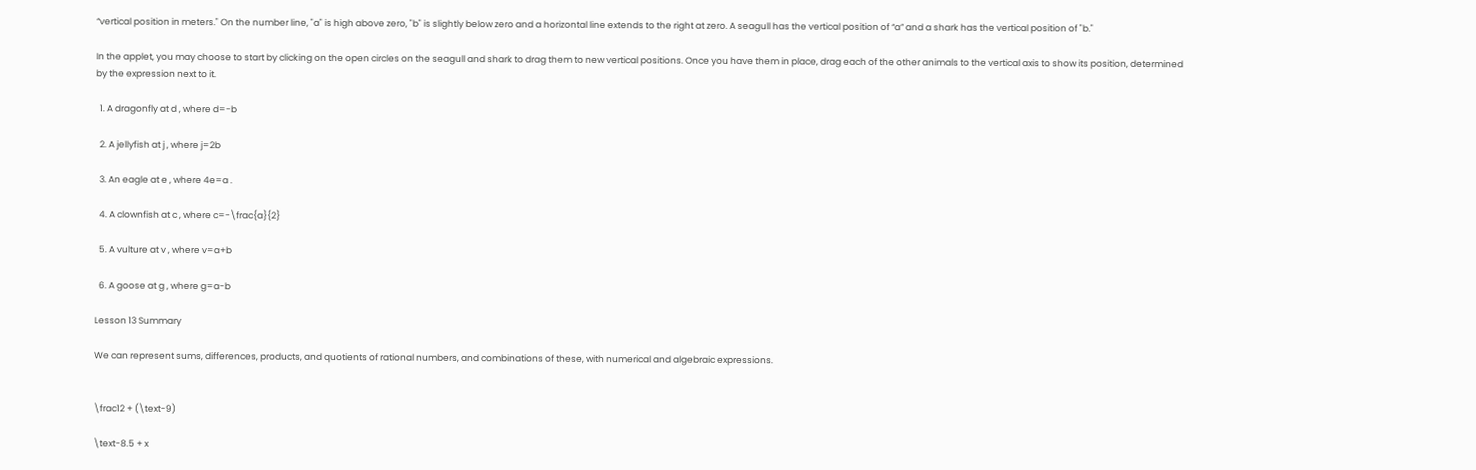“vertical position in meters." On the number line, "a" is high above zero, "b" is slightly below zero and a horizontal line extends to the right at zero. A seagull has the vertical position of “a” and a shark has the vertical position of "b."

In the applet, you may choose to start by clicking on the open circles on the seagull and shark to drag them to new vertical positions. Once you have them in place, drag each of the other animals to the vertical axis to show its position, determined by the expression next to it.

  1. A dragonfly at d , where d=-b

  2. A jellyfish at j , where j=2b

  3. An eagle at e , where 4e=a .

  4. A clownfish at c , where c=-\frac{a}{2}

  5. A vulture at v , where v=a+b

  6. A goose at g , where g=a-b

Lesson 13 Summary

We can represent sums, differences, products, and quotients of rational numbers, and combinations of these, with numerical and algebraic expressions.


\frac12 + (\text-9)

\text-8.5 + x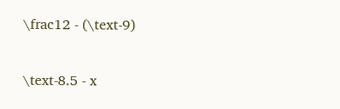\frac12 - (\text-9)

\text-8.5 - x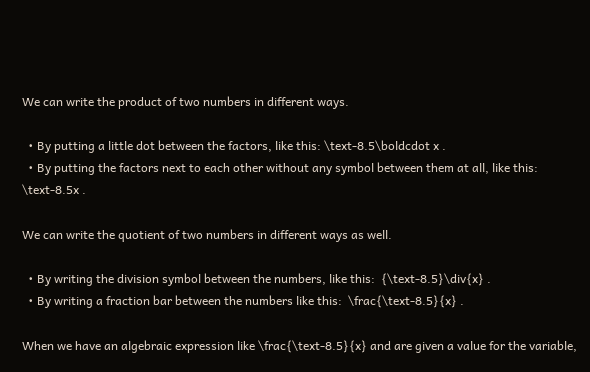We can write the product of two numbers in different ways.

  • By putting a little dot between the factors, like this: \text-8.5\boldcdot x .
  • By putting the factors next to each other without any symbol between them at all, like this: \text-8.5x .

We can write the quotient of two numbers in different ways as well.

  • By writing the division symbol between the numbers, like this:  {\text-8.5}\div{x} .
  • By writing a fraction bar between the numbers like this:  \frac{\text-8.5}{x} .

When we have an algebraic expression like \frac{\text-8.5}{x} and are given a value for the variable,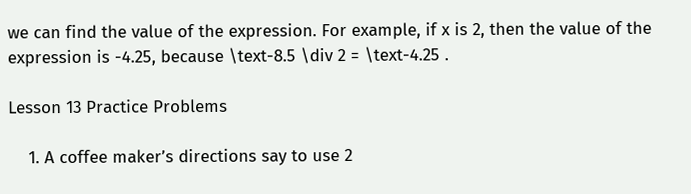we can find the value of the expression. For example, if x is 2, then the value of the expression is -4.25, because \text-8.5 \div 2 = \text-4.25 .

Lesson 13 Practice Problems

    1. A coffee maker’s directions say to use 2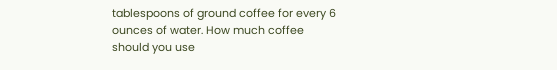tablespoons of ground coffee for every 6 ounces of water. How much coffee should you use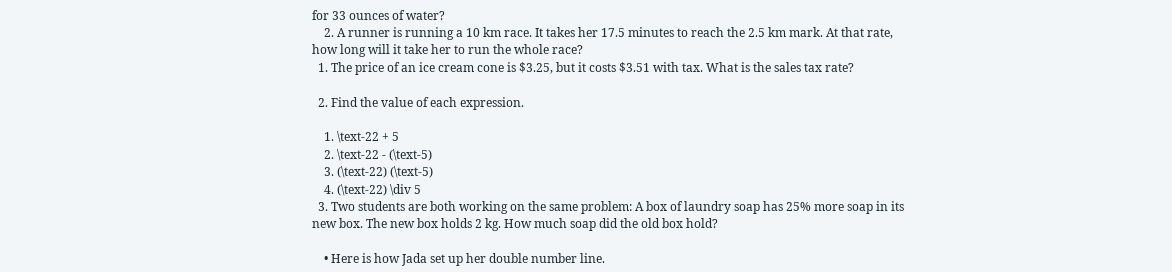for 33 ounces of water?
    2. A runner is running a 10 km race. It takes her 17.5 minutes to reach the 2.5 km mark. At that rate, how long will it take her to run the whole race?
  1. The price of an ice cream cone is $3.25, but it costs $3.51 with tax. What is the sales tax rate?

  2. Find the value of each expression.

    1. \text-22 + 5
    2. \text-22 - (\text-5)
    3. (\text-22) (\text-5)
    4. (\text-22) \div 5
  3. Two students are both working on the same problem: A box of laundry soap has 25% more soap in its new box. The new box holds 2 kg. How much soap did the old box hold?

    • Here is how Jada set up her double number line.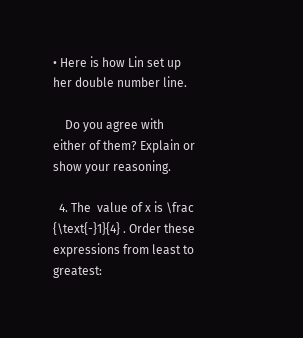• Here is how Lin set up her double number line.

    Do you agree with either of them? Explain or show your reasoning.

  4. The  value of x is \frac {\text{-}1}{4} . Order these expressions from least to greatest: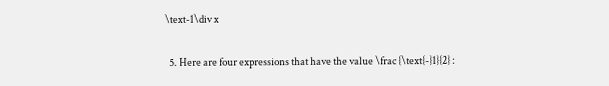\text-1\div x

  5. Here are four expressions that have the value \frac {\text{-}1}{2} :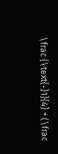\frac {\text{-}1}{4} + (\frac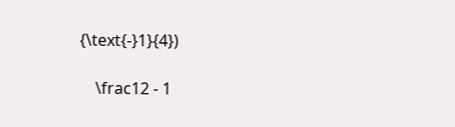{\text{-}1}{4})

    \frac12 - 1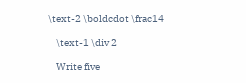\text-2 \boldcdot \frac14

    \text-1 \div 2

    Write five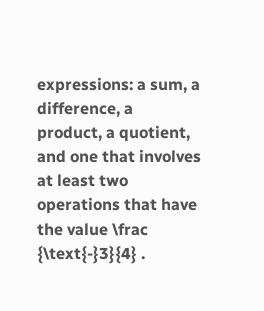expressions: a sum, a difference, a product, a quotient, and one that involves at least two operations that have the value \frac {\text{-}3}{4} .